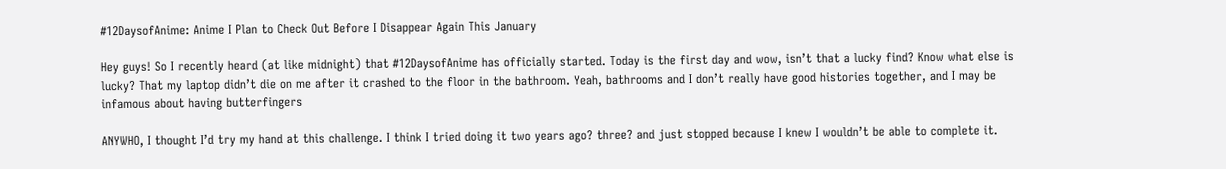#12DaysofAnime: Anime I Plan to Check Out Before I Disappear Again This January

Hey guys! So I recently heard (at like midnight) that #12DaysofAnime has officially started. Today is the first day and wow, isn’t that a lucky find? Know what else is lucky? That my laptop didn’t die on me after it crashed to the floor in the bathroom. Yeah, bathrooms and I don’t really have good histories together, and I may be infamous about having butterfingers

ANYWHO, I thought I’d try my hand at this challenge. I think I tried doing it two years ago? three? and just stopped because I knew I wouldn’t be able to complete it.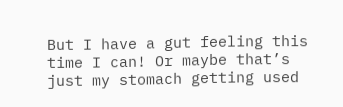But I have a gut feeling this time I can! Or maybe that’s just my stomach getting used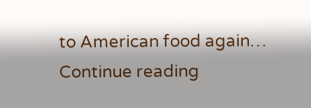to American food again… Continue reading